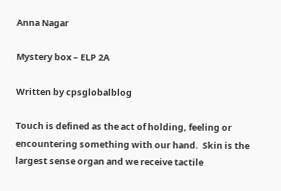Anna Nagar

Mystery box – ELP 2A

Written by cpsglobalblog

Touch is defined as the act of holding, feeling or encountering something with our hand.  Skin is the largest sense organ and we receive tactile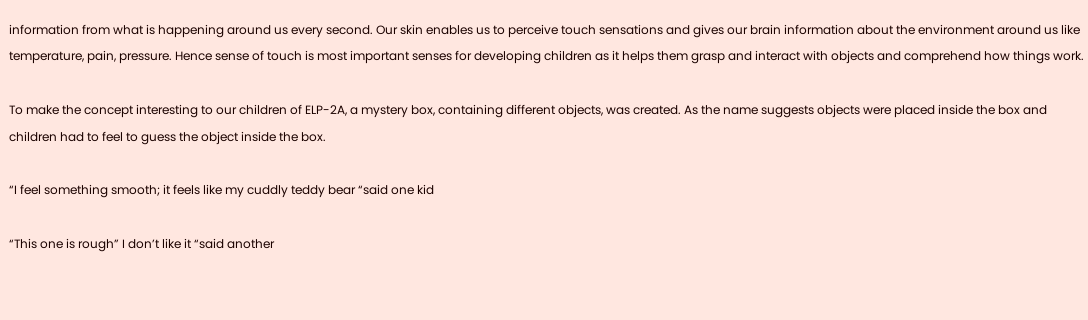information from what is happening around us every second. Our skin enables us to perceive touch sensations and gives our brain information about the environment around us like temperature, pain, pressure. Hence sense of touch is most important senses for developing children as it helps them grasp and interact with objects and comprehend how things work.

To make the concept interesting to our children of ELP-2A, a mystery box, containing different objects, was created. As the name suggests objects were placed inside the box and children had to feel to guess the object inside the box.

“I feel something smooth; it feels like my cuddly teddy bear “said one kid

“This one is rough” I don’t like it “said another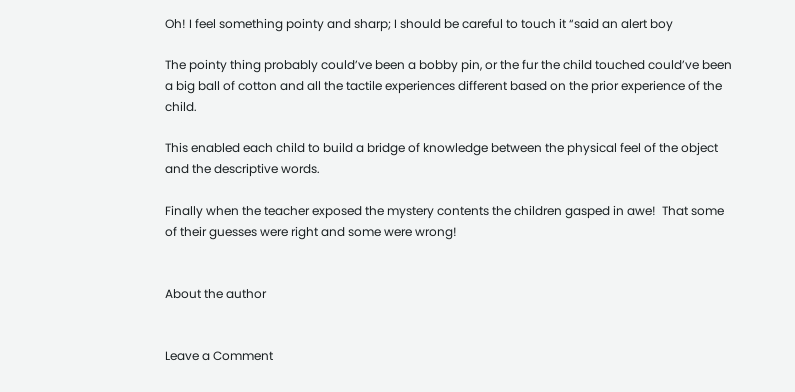Oh! I feel something pointy and sharp; I should be careful to touch it “said an alert boy

The pointy thing probably could’ve been a bobby pin, or the fur the child touched could’ve been a big ball of cotton and all the tactile experiences different based on the prior experience of the child.

This enabled each child to build a bridge of knowledge between the physical feel of the object and the descriptive words.

Finally when the teacher exposed the mystery contents the children gasped in awe!  That some of their guesses were right and some were wrong!


About the author


Leave a Comment